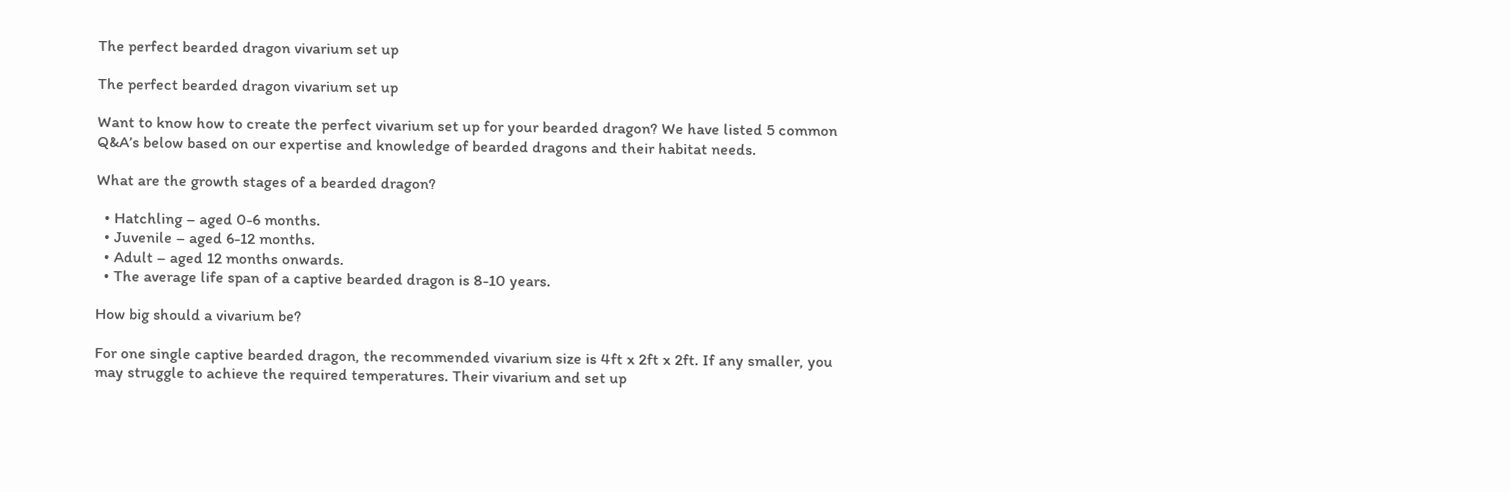The perfect bearded dragon vivarium set up

The perfect bearded dragon vivarium set up

Want to know how to create the perfect vivarium set up for your bearded dragon? We have listed 5 common Q&A’s below based on our expertise and knowledge of bearded dragons and their habitat needs.

What are the growth stages of a bearded dragon?

  • Hatchling – aged 0-6 months.
  • Juvenile – aged 6-12 months.
  • Adult – aged 12 months onwards.
  • The average life span of a captive bearded dragon is 8-10 years.

How big should a vivarium be?

For one single captive bearded dragon, the recommended vivarium size is 4ft x 2ft x 2ft. If any smaller, you may struggle to achieve the required temperatures. Their vivarium and set up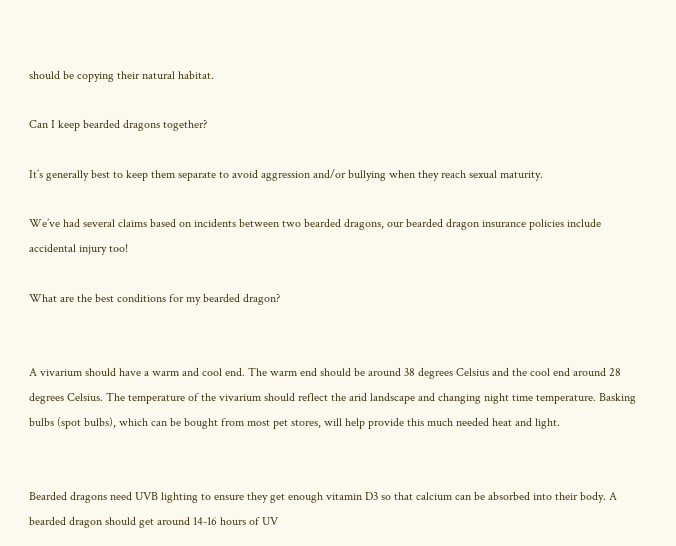should be copying their natural habitat.

Can I keep bearded dragons together?

It’s generally best to keep them separate to avoid aggression and/or bullying when they reach sexual maturity.

We’ve had several claims based on incidents between two bearded dragons, our bearded dragon insurance policies include accidental injury too!

What are the best conditions for my bearded dragon?


A vivarium should have a warm and cool end. The warm end should be around 38 degrees Celsius and the cool end around 28 degrees Celsius. The temperature of the vivarium should reflect the arid landscape and changing night time temperature. Basking bulbs (spot bulbs), which can be bought from most pet stores, will help provide this much needed heat and light.


Bearded dragons need UVB lighting to ensure they get enough vitamin D3 so that calcium can be absorbed into their body. A bearded dragon should get around 14-16 hours of UV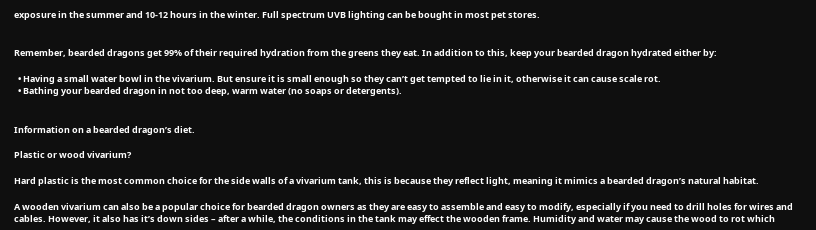exposure in the summer and 10-12 hours in the winter. Full spectrum UVB lighting can be bought in most pet stores.


Remember, bearded dragons get 99% of their required hydration from the greens they eat. In addition to this, keep your bearded dragon hydrated either by:

  • Having a small water bowl in the vivarium. But ensure it is small enough so they can’t get tempted to lie in it, otherwise it can cause scale rot.
  • Bathing your bearded dragon in not too deep, warm water (no soaps or detergents).


Information on a bearded dragon’s diet.

Plastic or wood vivarium?

Hard plastic is the most common choice for the side walls of a vivarium tank, this is because they reflect light, meaning it mimics a bearded dragon’s natural habitat.

A wooden vivarium can also be a popular choice for bearded dragon owners as they are easy to assemble and easy to modify, especially if you need to drill holes for wires and cables. However, it also has it’s down sides – after a while, the conditions in the tank may effect the wooden frame. Humidity and water may cause the wood to rot which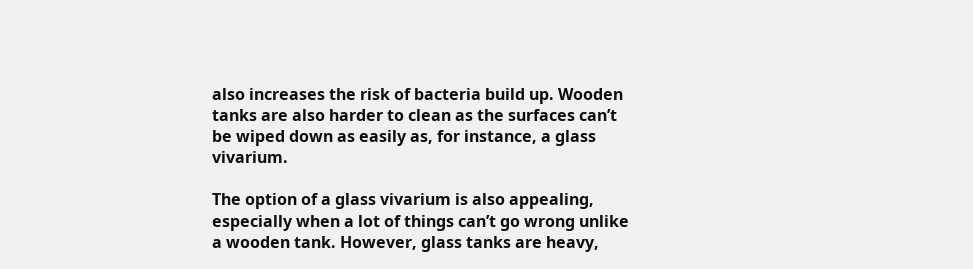also increases the risk of bacteria build up. Wooden tanks are also harder to clean as the surfaces can’t be wiped down as easily as, for instance, a glass vivarium.

The option of a glass vivarium is also appealing, especially when a lot of things can’t go wrong unlike a wooden tank. However, glass tanks are heavy,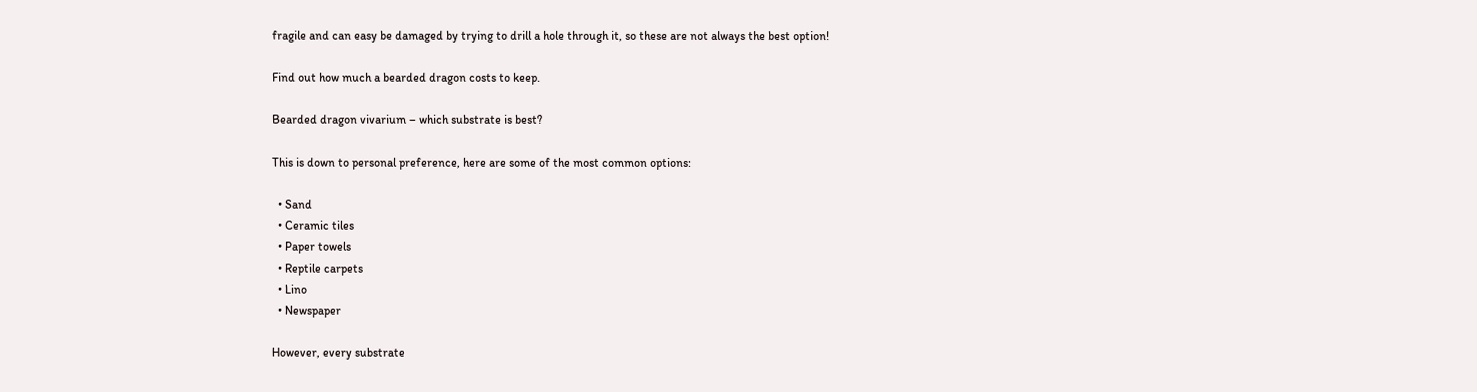fragile and can easy be damaged by trying to drill a hole through it, so these are not always the best option!

Find out how much a bearded dragon costs to keep.

Bearded dragon vivarium – which substrate is best?

This is down to personal preference, here are some of the most common options:

  • Sand
  • Ceramic tiles
  • Paper towels
  • Reptile carpets
  • Lino
  • Newspaper

However, every substrate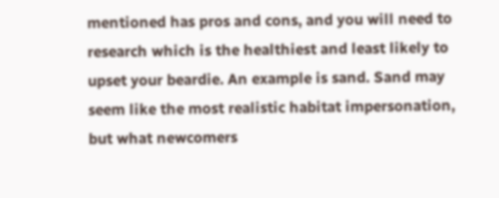mentioned has pros and cons, and you will need to research which is the healthiest and least likely to upset your beardie. An example is sand. Sand may seem like the most realistic habitat impersonation, but what newcomers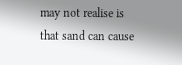may not realise is that sand can cause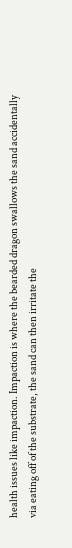health issues like impaction. Impaction is where the bearded dragon swallows the sand accidentally via eating off of the substrate, the sand can then irritate the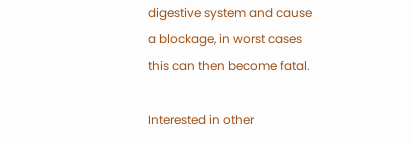digestive system and cause a blockage, in worst cases this can then become fatal.

Interested in other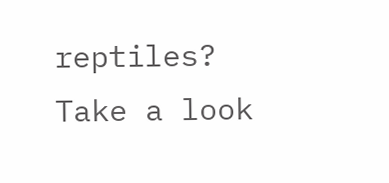reptiles? Take a look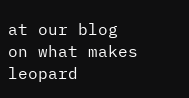at our blog on what makes leopard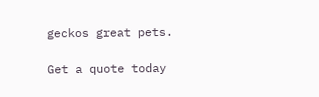geckos great pets.

Get a quote today